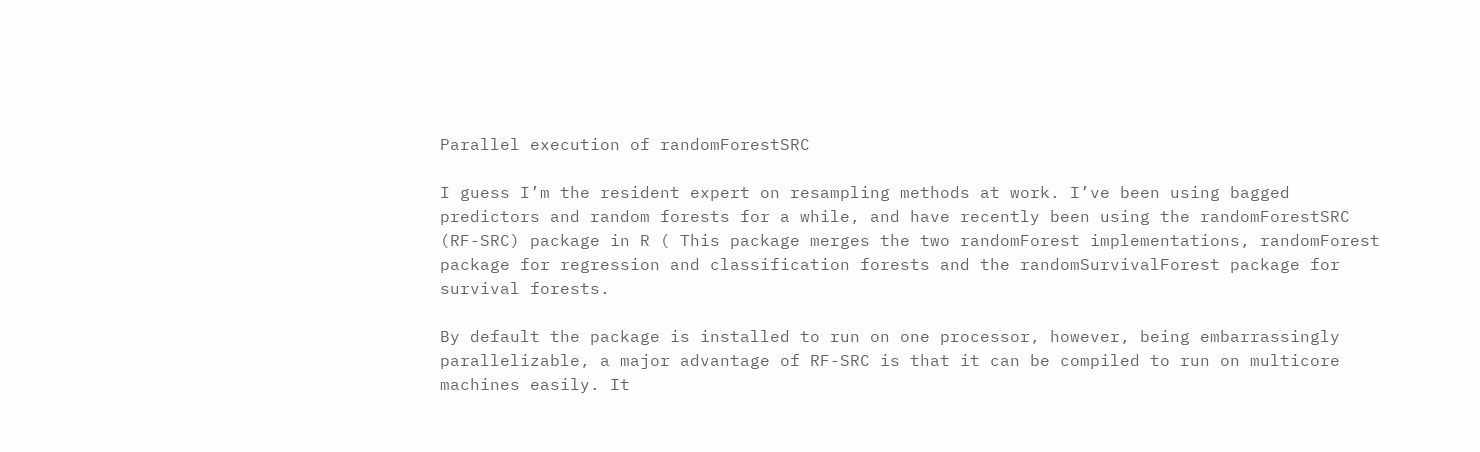Parallel execution of randomForestSRC

I guess I’m the resident expert on resampling methods at work. I’ve been using bagged predictors and random forests for a while, and have recently been using the randomForestSRC (RF-SRC) package in R ( This package merges the two randomForest implementations, randomForest package for regression and classification forests and the randomSurvivalForest package for survival forests.

By default the package is installed to run on one processor, however, being embarrassingly parallelizable, a major advantage of RF-SRC is that it can be compiled to run on multicore machines easily. It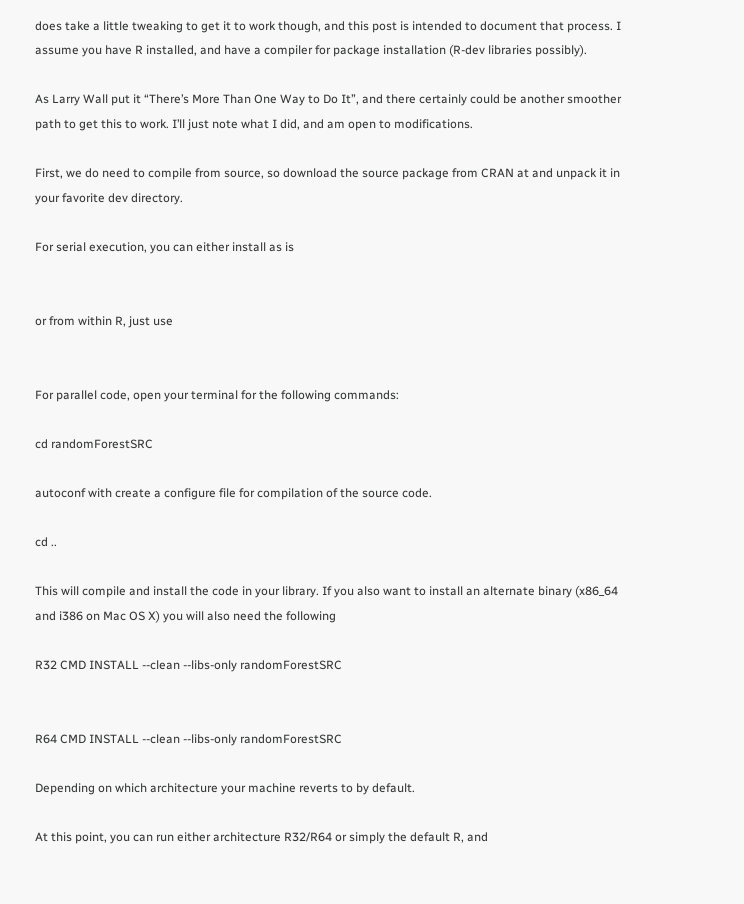does take a little tweaking to get it to work though, and this post is intended to document that process. I assume you have R installed, and have a compiler for package installation (R-dev libraries possibly).

As Larry Wall put it “There’s More Than One Way to Do It”, and there certainly could be another smoother path to get this to work. I’ll just note what I did, and am open to modifications.

First, we do need to compile from source, so download the source package from CRAN at and unpack it in your favorite dev directory.

For serial execution, you can either install as is


or from within R, just use


For parallel code, open your terminal for the following commands:

cd randomForestSRC

autoconf with create a configure file for compilation of the source code.

cd ..

This will compile and install the code in your library. If you also want to install an alternate binary (x86_64 and i386 on Mac OS X) you will also need the following

R32 CMD INSTALL --clean --libs-only randomForestSRC


R64 CMD INSTALL --clean --libs-only randomForestSRC

Depending on which architecture your machine reverts to by default.

At this point, you can run either architecture R32/R64 or simply the default R, and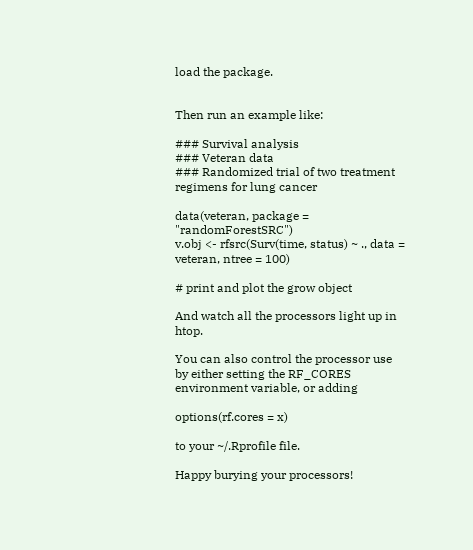load the package.


Then run an example like:

### Survival analysis
### Veteran data
### Randomized trial of two treatment regimens for lung cancer

data(veteran, package = "randomForestSRC")
v.obj <- rfsrc(Surv(time, status) ~ ., data = veteran, ntree = 100)

# print and plot the grow object

And watch all the processors light up in htop.

You can also control the processor use by either setting the RF_CORES environment variable, or adding

options(rf.cores = x)

to your ~/.Rprofile file.

Happy burying your processors!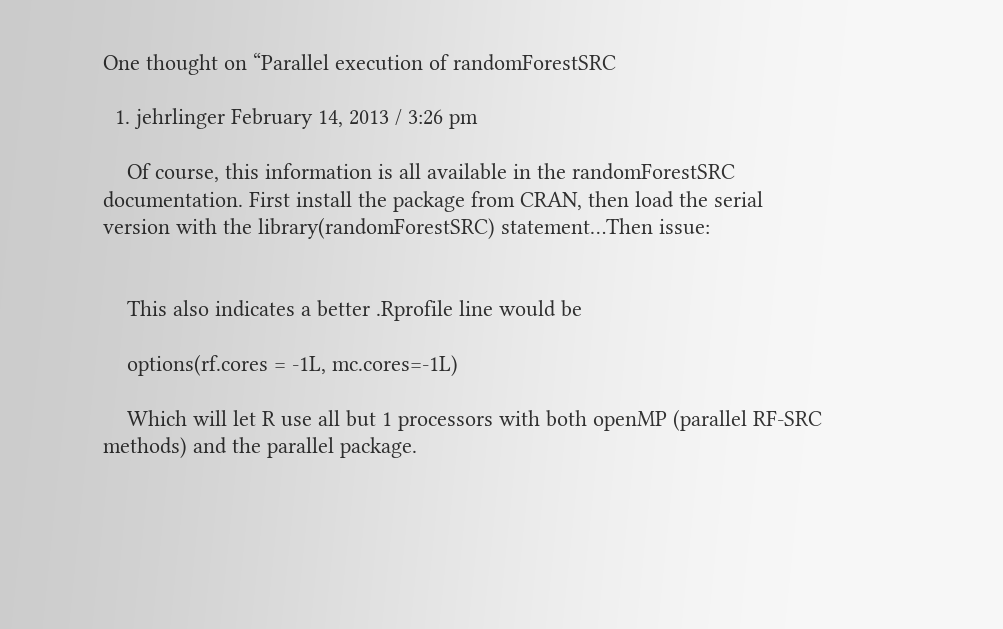One thought on “Parallel execution of randomForestSRC

  1. jehrlinger February 14, 2013 / 3:26 pm

    Of course, this information is all available in the randomForestSRC documentation. First install the package from CRAN, then load the serial version with the library(randomForestSRC) statement…Then issue:


    This also indicates a better .Rprofile line would be

    options(rf.cores = -1L, mc.cores=-1L)

    Which will let R use all but 1 processors with both openMP (parallel RF-SRC methods) and the parallel package.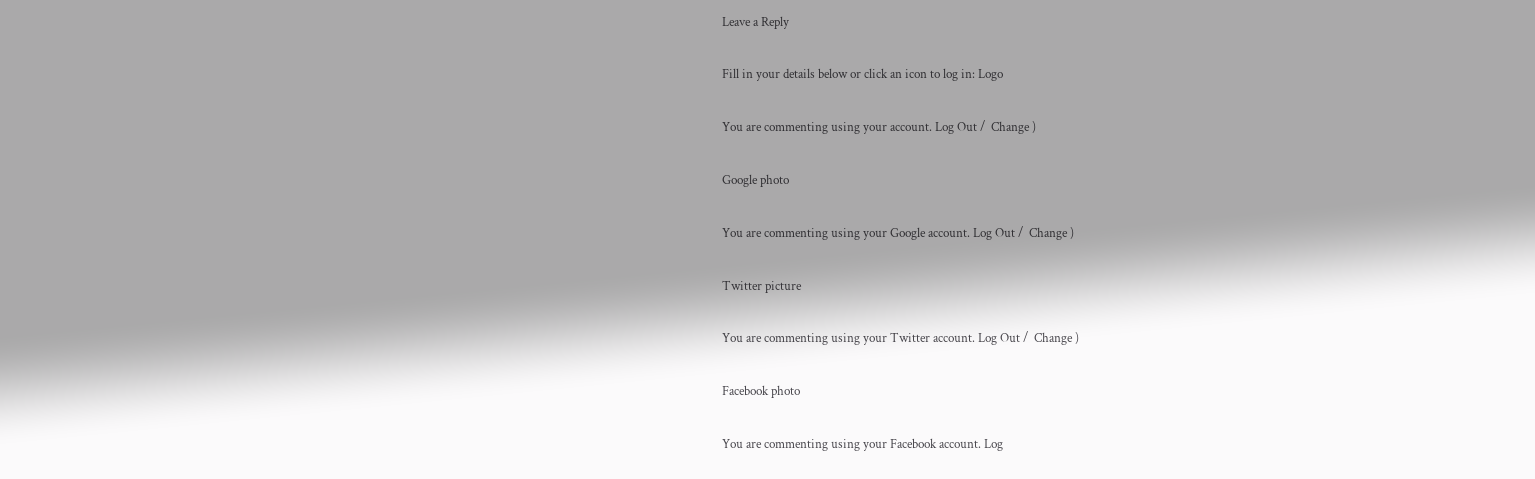Leave a Reply

Fill in your details below or click an icon to log in: Logo

You are commenting using your account. Log Out /  Change )

Google photo

You are commenting using your Google account. Log Out /  Change )

Twitter picture

You are commenting using your Twitter account. Log Out /  Change )

Facebook photo

You are commenting using your Facebook account. Log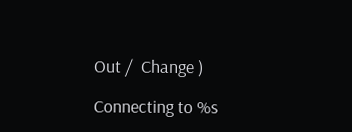Out /  Change )

Connecting to %s